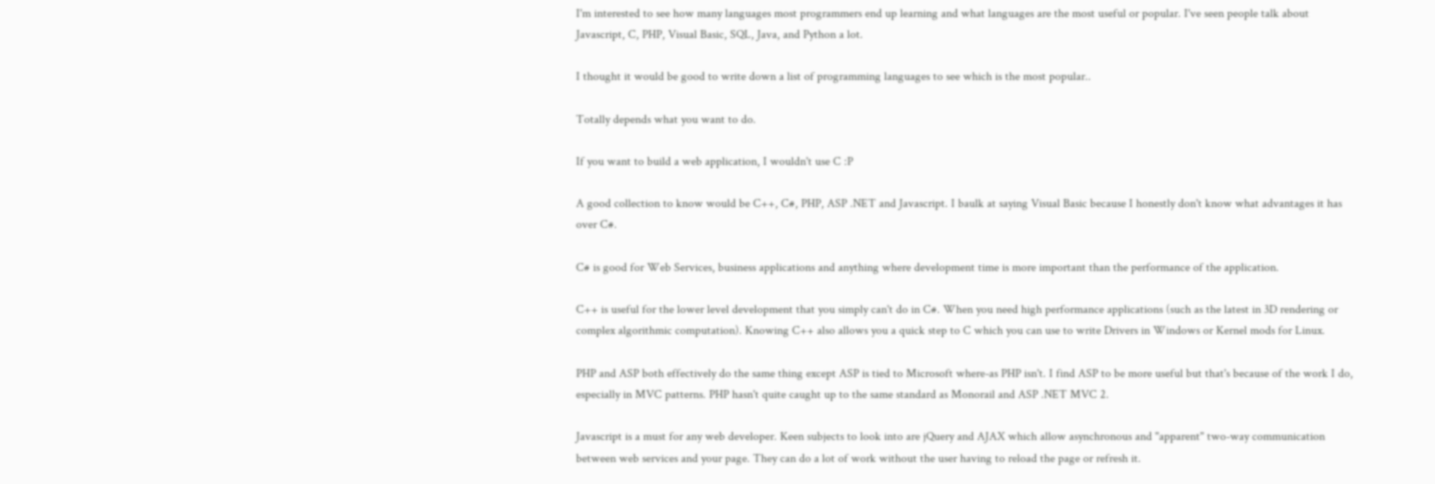I'm interested to see how many languages most programmers end up learning and what languages are the most useful or popular. I've seen people talk about Javascript, C, PHP, Visual Basic, SQL, Java, and Python a lot.

I thought it would be good to write down a list of programming languages to see which is the most popular..

Totally depends what you want to do.

If you want to build a web application, I wouldn't use C :P

A good collection to know would be C++, C#, PHP, ASP .NET and Javascript. I baulk at saying Visual Basic because I honestly don't know what advantages it has over C#.

C# is good for Web Services, business applications and anything where development time is more important than the performance of the application.

C++ is useful for the lower level development that you simply can't do in C#. When you need high performance applications (such as the latest in 3D rendering or complex algorithmic computation). Knowing C++ also allows you a quick step to C which you can use to write Drivers in Windows or Kernel mods for Linux.

PHP and ASP both effectively do the same thing except ASP is tied to Microsoft where-as PHP isn't. I find ASP to be more useful but that's because of the work I do, especially in MVC patterns. PHP hasn't quite caught up to the same standard as Monorail and ASP .NET MVC 2.

Javascript is a must for any web developer. Keen subjects to look into are jQuery and AJAX which allow asynchronous and "apparent" two-way communication between web services and your page. They can do a lot of work without the user having to reload the page or refresh it.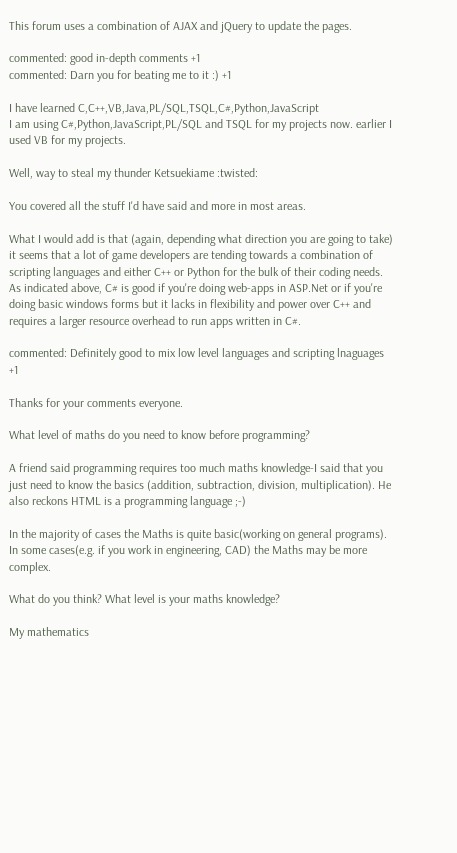This forum uses a combination of AJAX and jQuery to update the pages.

commented: good in-depth comments +1
commented: Darn you for beating me to it :) +1

I have learned C,C++,VB,Java,PL/SQL,TSQL,C#,Python,JavaScript
I am using C#,Python,JavaScript,PL/SQL and TSQL for my projects now. earlier I used VB for my projects.

Well, way to steal my thunder Ketsuekiame :twisted:

You covered all the stuff I'd have said and more in most areas.

What I would add is that (again, depending what direction you are going to take) it seems that a lot of game developers are tending towards a combination of scripting languages and either C++ or Python for the bulk of their coding needs. As indicated above, C# is good if you're doing web-apps in ASP.Net or if you're doing basic windows forms but it lacks in flexibility and power over C++ and requires a larger resource overhead to run apps written in C#.

commented: Definitely good to mix low level languages and scripting lnaguages +1

Thanks for your comments everyone.

What level of maths do you need to know before programming?

A friend said programming requires too much maths knowledge-I said that you just need to know the basics (addition, subtraction, division, multiplication). He also reckons HTML is a programming language ;-)

In the majority of cases the Maths is quite basic(working on general programs). In some cases(e.g. if you work in engineering, CAD) the Maths may be more complex.

What do you think? What level is your maths knowledge?

My mathematics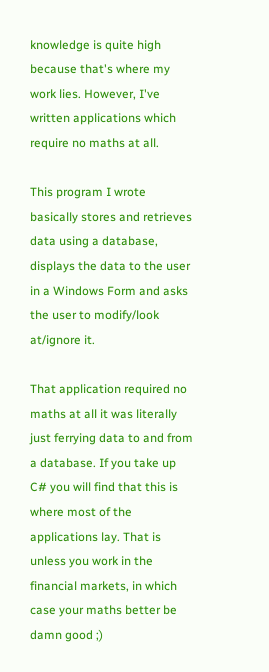knowledge is quite high because that's where my work lies. However, I've written applications which require no maths at all.

This program I wrote basically stores and retrieves data using a database, displays the data to the user in a Windows Form and asks the user to modify/look at/ignore it.

That application required no maths at all it was literally just ferrying data to and from a database. If you take up C# you will find that this is where most of the applications lay. That is unless you work in the financial markets, in which case your maths better be damn good ;)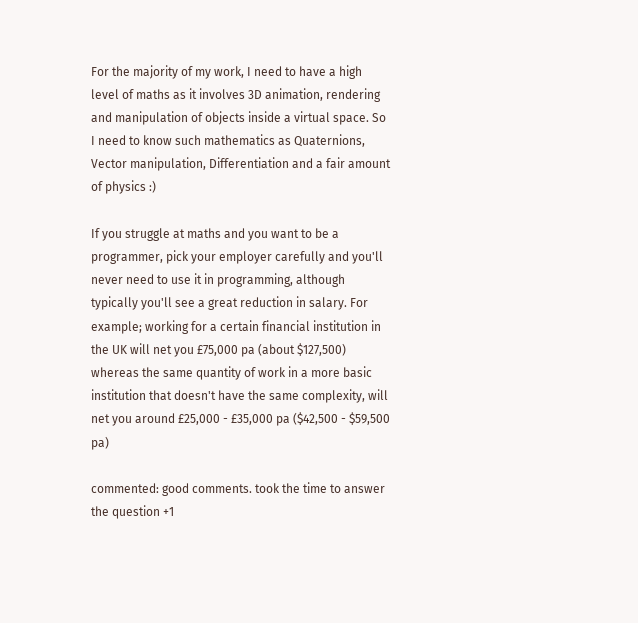For the majority of my work, I need to have a high level of maths as it involves 3D animation, rendering and manipulation of objects inside a virtual space. So I need to know such mathematics as Quaternions, Vector manipulation, Differentiation and a fair amount of physics :)

If you struggle at maths and you want to be a programmer, pick your employer carefully and you'll never need to use it in programming, although typically you'll see a great reduction in salary. For example; working for a certain financial institution in the UK will net you £75,000 pa (about $127,500) whereas the same quantity of work in a more basic institution that doesn't have the same complexity, will net you around £25,000 - £35,000 pa ($42,500 - $59,500 pa)

commented: good comments. took the time to answer the question +1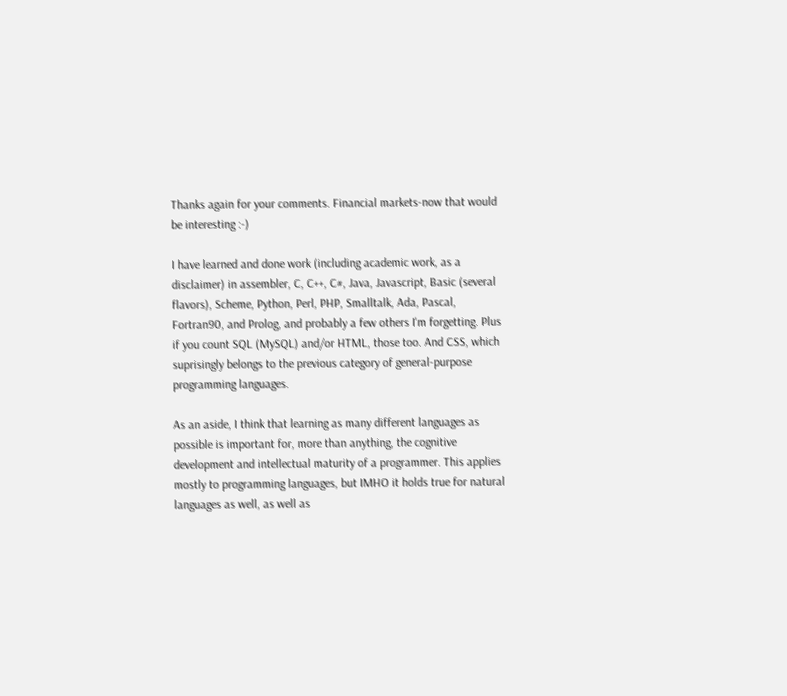Thanks again for your comments. Financial markets-now that would be interesting :-)

I have learned and done work (including academic work, as a disclaimer) in assembler, C, C++, C#, Java, Javascript, Basic (several flavors), Scheme, Python, Perl, PHP, Smalltalk, Ada, Pascal, Fortran90, and Prolog, and probably a few others I'm forgetting. Plus if you count SQL (MySQL) and/or HTML, those too. And CSS, which suprisingly belongs to the previous category of general-purpose programming languages.

As an aside, I think that learning as many different languages as possible is important for, more than anything, the cognitive development and intellectual maturity of a programmer. This applies mostly to programming languages, but IMHO it holds true for natural languages as well, as well as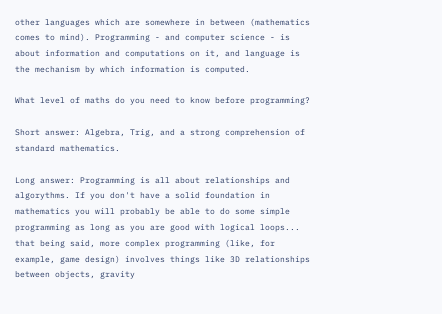other languages which are somewhere in between (mathematics comes to mind). Programming - and computer science - is about information and computations on it, and language is the mechanism by which information is computed.

What level of maths do you need to know before programming?

Short answer: Algebra, Trig, and a strong comprehension of standard mathematics.

Long answer: Programming is all about relationships and algorythms. If you don't have a solid foundation in mathematics you will probably be able to do some simple programming as long as you are good with logical loops... that being said, more complex programming (like, for example, game design) involves things like 3D relationships between objects, gravity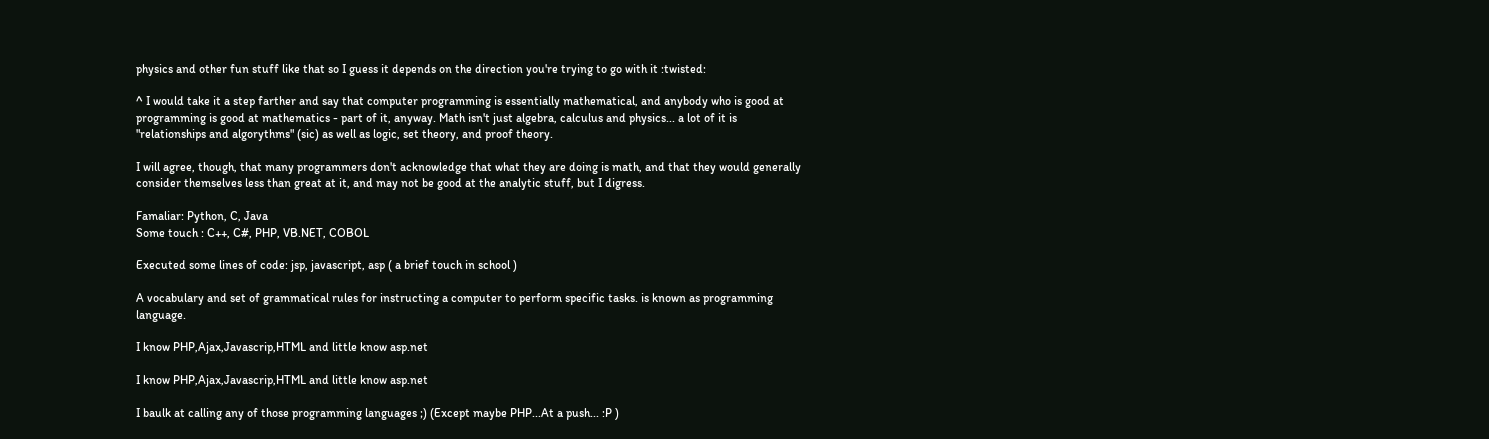physics and other fun stuff like that so I guess it depends on the direction you're trying to go with it :twisted:

^ I would take it a step farther and say that computer programming is essentially mathematical, and anybody who is good at programming is good at mathematics - part of it, anyway. Math isn't just algebra, calculus and physics... a lot of it is "relationships and algorythms" (sic) as well as logic, set theory, and proof theory.

I will agree, though, that many programmers don't acknowledge that what they are doing is math, and that they would generally consider themselves less than great at it, and may not be good at the analytic stuff, but I digress.

Famaliar: Python, C, Java
Some touch : C++, C#, PHP, VB.NET, COBOL

Executed some lines of code: jsp, javascript, asp ( a brief touch in school )

A vocabulary and set of grammatical rules for instructing a computer to perform specific tasks. is known as programming language.

I know PHP,Ajax,Javascrip,HTML and little know asp.net

I know PHP,Ajax,Javascrip,HTML and little know asp.net

I baulk at calling any of those programming languages ;) (Except maybe PHP...At a push... :P )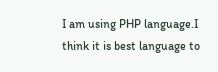I am using PHP language.I think it is best language to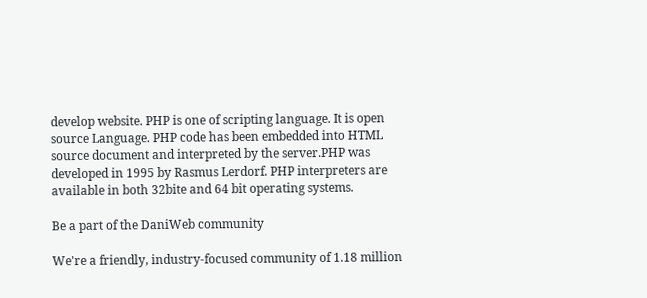develop website. PHP is one of scripting language. It is open source Language. PHP code has been embedded into HTML source document and interpreted by the server.PHP was developed in 1995 by Rasmus Lerdorf. PHP interpreters are available in both 32bite and 64 bit operating systems.

Be a part of the DaniWeb community

We're a friendly, industry-focused community of 1.18 million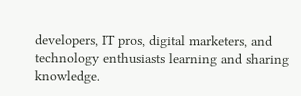developers, IT pros, digital marketers, and technology enthusiasts learning and sharing knowledge.